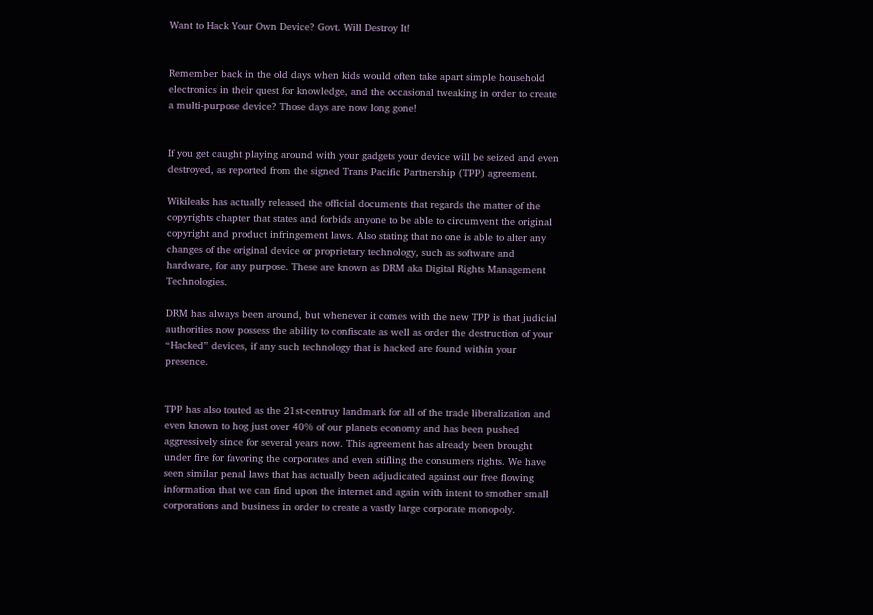Want to Hack Your Own Device? Govt. Will Destroy It!


Remember back in the old days when kids would often take apart simple household electronics in their quest for knowledge, and the occasional tweaking in order to create a multi-purpose device? Those days are now long gone!


If you get caught playing around with your gadgets your device will be seized and even destroyed, as reported from the signed Trans Pacific Partnership (TPP) agreement.

Wikileaks has actually released the official documents that regards the matter of the copyrights chapter that states and forbids anyone to be able to circumvent the original copyright and product infringement laws. Also stating that no one is able to alter any changes of the original device or proprietary technology, such as software and hardware, for any purpose. These are known as DRM aka Digital Rights Management Technologies.

DRM has always been around, but whenever it comes with the new TPP is that judicial authorities now possess the ability to confiscate as well as order the destruction of your “Hacked” devices, if any such technology that is hacked are found within your presence.


TPP has also touted as the 21st-centruy landmark for all of the trade liberalization and even known to hog just over 40% of our planets economy and has been pushed aggressively since for several years now. This agreement has already been brought under fire for favoring the corporates and even stifling the consumers rights. We have seen similar penal laws that has actually been adjudicated against our free flowing information that we can find upon the internet and again with intent to smother small corporations and business in order to create a vastly large corporate monopoly.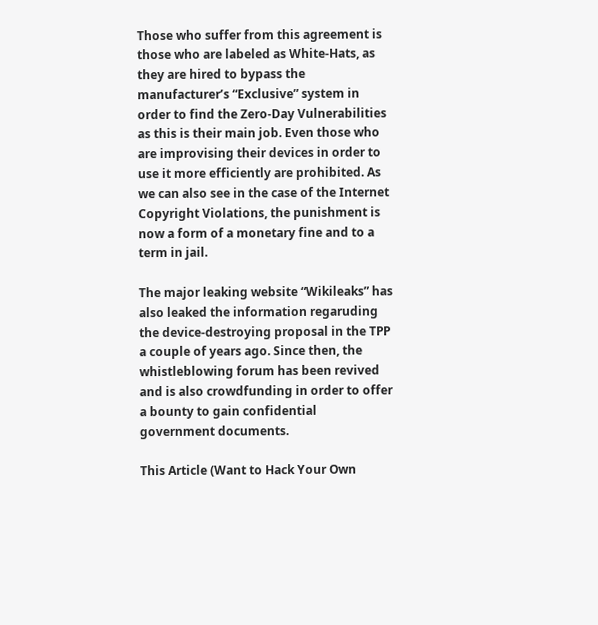Those who suffer from this agreement is those who are labeled as White-Hats, as they are hired to bypass the manufacturer’s “Exclusive” system in order to find the Zero-Day Vulnerabilities as this is their main job. Even those who are improvising their devices in order to use it more efficiently are prohibited. As we can also see in the case of the Internet Copyright Violations, the punishment is now a form of a monetary fine and to a term in jail.

The major leaking website “Wikileaks” has also leaked the information regaruding the device-destroying proposal in the TPP a couple of years ago. Since then, the whistleblowing forum has been revived and is also crowdfunding in order to offer a bounty to gain confidential government documents.

This Article (Want to Hack Your Own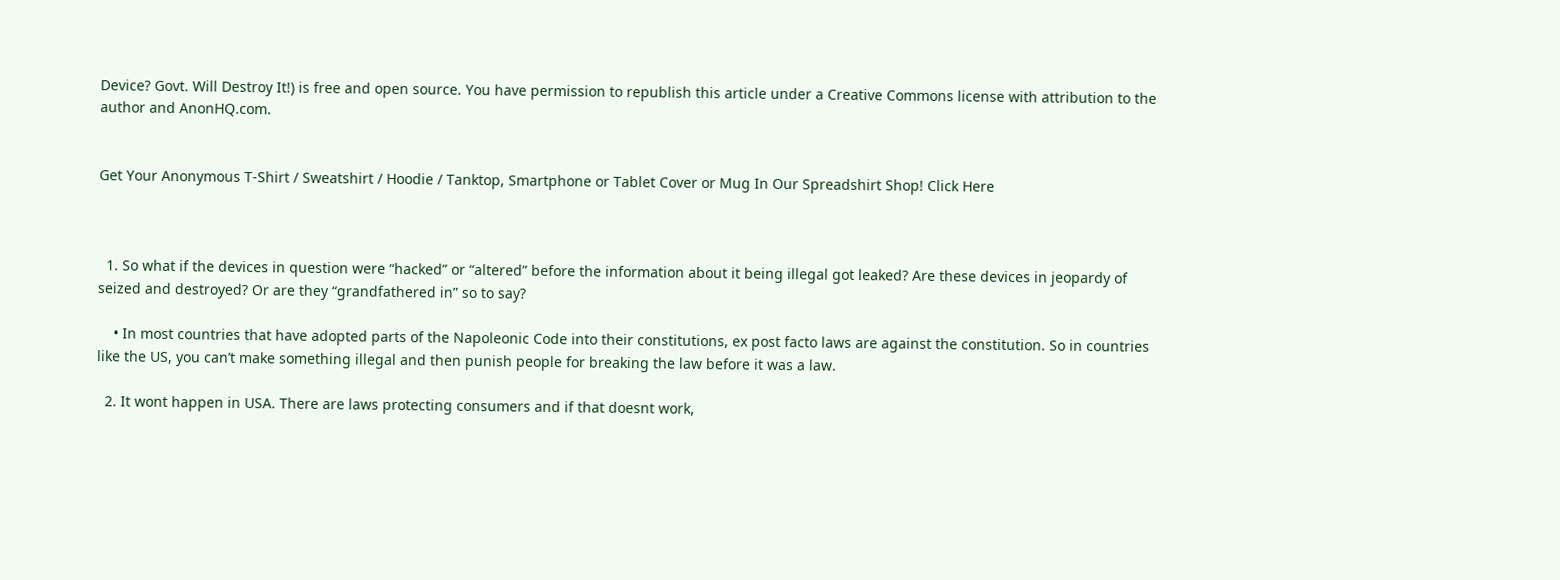Device? Govt. Will Destroy It!) is free and open source. You have permission to republish this article under a Creative Commons license with attribution to the author and AnonHQ.com.


Get Your Anonymous T-Shirt / Sweatshirt / Hoodie / Tanktop, Smartphone or Tablet Cover or Mug In Our Spreadshirt Shop! Click Here



  1. So what if the devices in question were “hacked” or “altered” before the information about it being illegal got leaked? Are these devices in jeopardy of seized and destroyed? Or are they “grandfathered in” so to say?

    • In most countries that have adopted parts of the Napoleonic Code into their constitutions, ex post facto laws are against the constitution. So in countries like the US, you can’t make something illegal and then punish people for breaking the law before it was a law.

  2. It wont happen in USA. There are laws protecting consumers and if that doesnt work,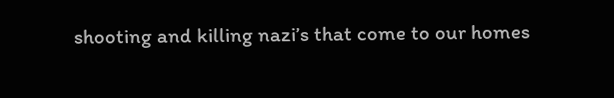shooting and killing nazi’s that come to our homes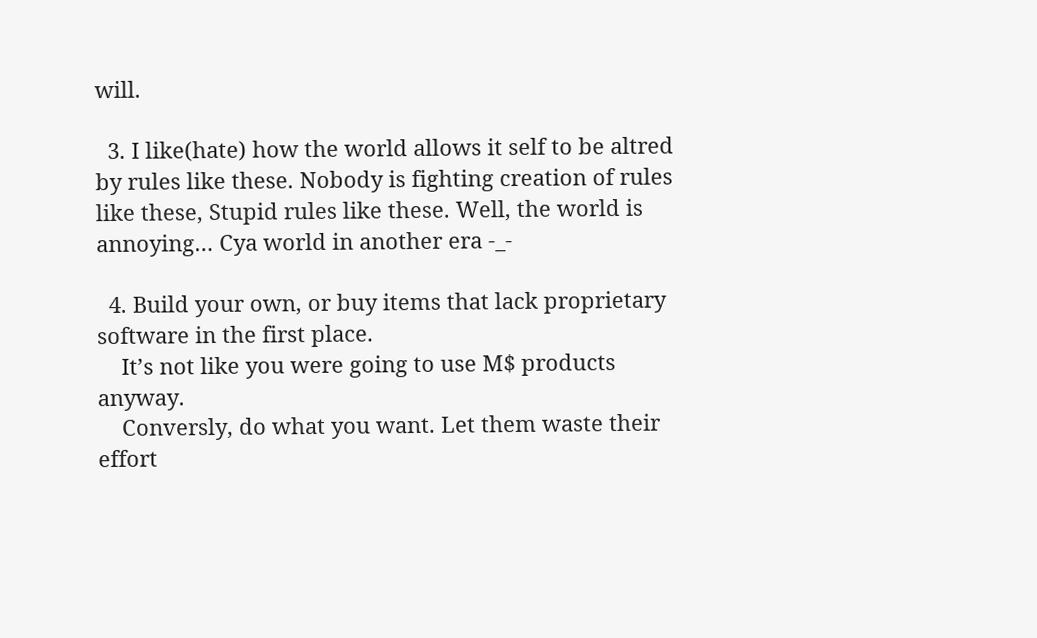will.

  3. I like(hate) how the world allows it self to be altred by rules like these. Nobody is fighting creation of rules like these, Stupid rules like these. Well, the world is annoying… Cya world in another era -_-

  4. Build your own, or buy items that lack proprietary software in the first place.
    It’s not like you were going to use M$ products anyway.
    Conversly, do what you want. Let them waste their effort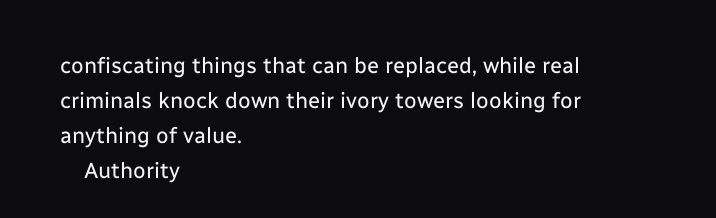confiscating things that can be replaced, while real criminals knock down their ivory towers looking for anything of value.
    Authority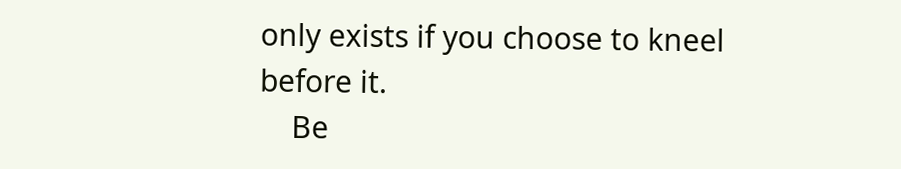only exists if you choose to kneel before it.
    Be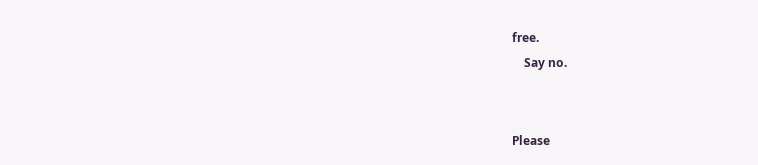free.
    Say no.


Please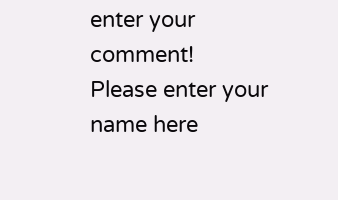enter your comment!
Please enter your name here